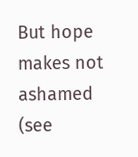But hope makes not ashamed (see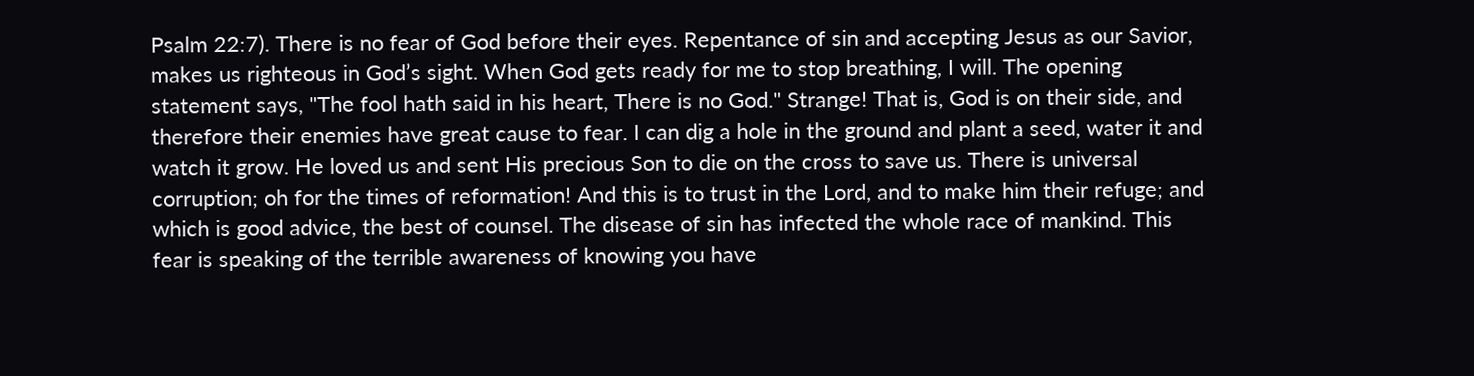Psalm 22:7). There is no fear of God before their eyes. Repentance of sin and accepting Jesus as our Savior, makes us righteous in God’s sight. When God gets ready for me to stop breathing, I will. The opening statement says, "The fool hath said in his heart, There is no God." Strange! That is, God is on their side, and therefore their enemies have great cause to fear. I can dig a hole in the ground and plant a seed, water it and watch it grow. He loved us and sent His precious Son to die on the cross to save us. There is universal corruption; oh for the times of reformation! And this is to trust in the Lord, and to make him their refuge; and which is good advice, the best of counsel. The disease of sin has infected the whole race of mankind. This fear is speaking of the terrible awareness of knowing you have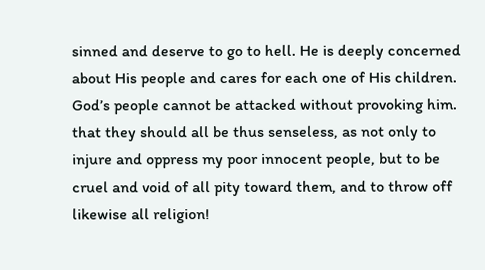sinned and deserve to go to hell. He is deeply concerned about His people and cares for each one of His children. God’s people cannot be attacked without provoking him. that they should all be thus senseless, as not only to injure and oppress my poor innocent people, but to be cruel and void of all pity toward them, and to throw off likewise all religion!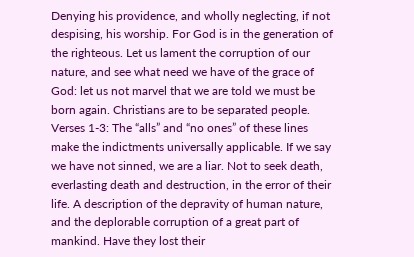Denying his providence, and wholly neglecting, if not despising, his worship. For God is in the generation of the righteous. Let us lament the corruption of our nature, and see what need we have of the grace of God: let us not marvel that we are told we must be born again. Christians are to be separated people. Verses 1-3: The “alls” and “no ones” of these lines make the indictments universally applicable. If we say we have not sinned, we are a liar. Not to seek death, everlasting death and destruction, in the error of their life. A description of the depravity of human nature, and the deplorable corruption of a great part of mankind. Have they lost their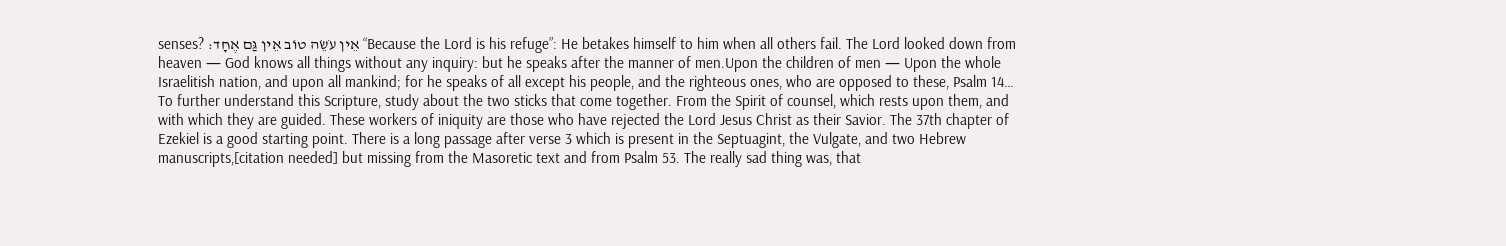senses? אֵין עֹשֵׂה טוֹב אֵין גַּם אֶחָד׃ “Because the Lord is his refuge”: He betakes himself to him when all others fail. The Lord looked down from heaven — God knows all things without any inquiry: but he speaks after the manner of men.Upon the children of men — Upon the whole Israelitish nation, and upon all mankind; for he speaks of all except his people, and the righteous ones, who are opposed to these, Psalm 14… To further understand this Scripture, study about the two sticks that come together. From the Spirit of counsel, which rests upon them, and with which they are guided. These workers of iniquity are those who have rejected the Lord Jesus Christ as their Savior. The 37th chapter of Ezekiel is a good starting point. There is a long passage after verse 3 which is present in the Septuagint, the Vulgate, and two Hebrew manuscripts,[citation needed] but missing from the Masoretic text and from Psalm 53. The really sad thing was, that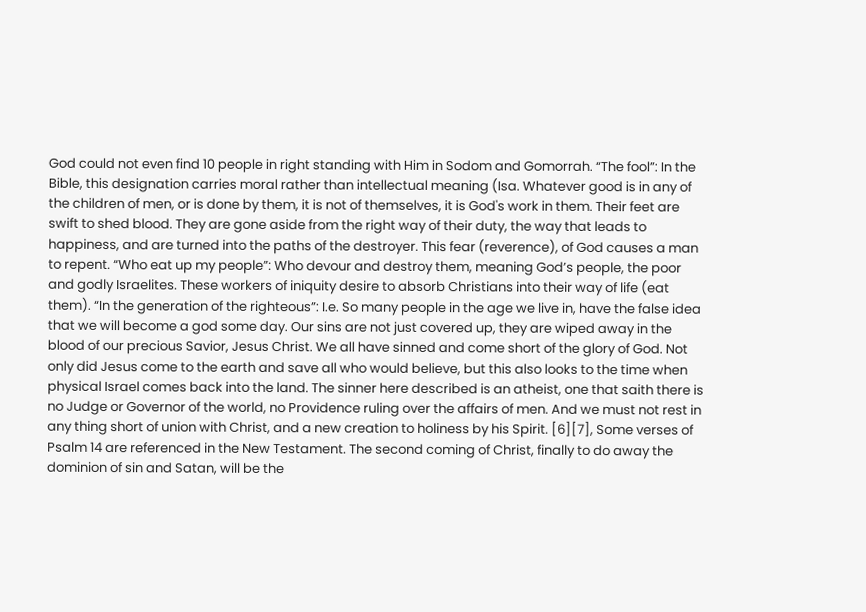God could not even find 10 people in right standing with Him in Sodom and Gomorrah. “The fool”: In the Bible, this designation carries moral rather than intellectual meaning (Isa. Whatever good is in any of the children of men, or is done by them, it is not of themselves, it is God's work in them. Their feet are swift to shed blood. They are gone aside from the right way of their duty, the way that leads to happiness, and are turned into the paths of the destroyer. This fear (reverence), of God causes a man to repent. “Who eat up my people”: Who devour and destroy them, meaning God’s people, the poor and godly Israelites. These workers of iniquity desire to absorb Christians into their way of life (eat them). “In the generation of the righteous”: I.e. So many people in the age we live in, have the false idea that we will become a god some day. Our sins are not just covered up, they are wiped away in the blood of our precious Savior, Jesus Christ. We all have sinned and come short of the glory of God. Not only did Jesus come to the earth and save all who would believe, but this also looks to the time when physical Israel comes back into the land. The sinner here described is an atheist, one that saith there is no Judge or Governor of the world, no Providence ruling over the affairs of men. And we must not rest in any thing short of union with Christ, and a new creation to holiness by his Spirit. [6][7], Some verses of Psalm 14 are referenced in the New Testament. The second coming of Christ, finally to do away the dominion of sin and Satan, will be the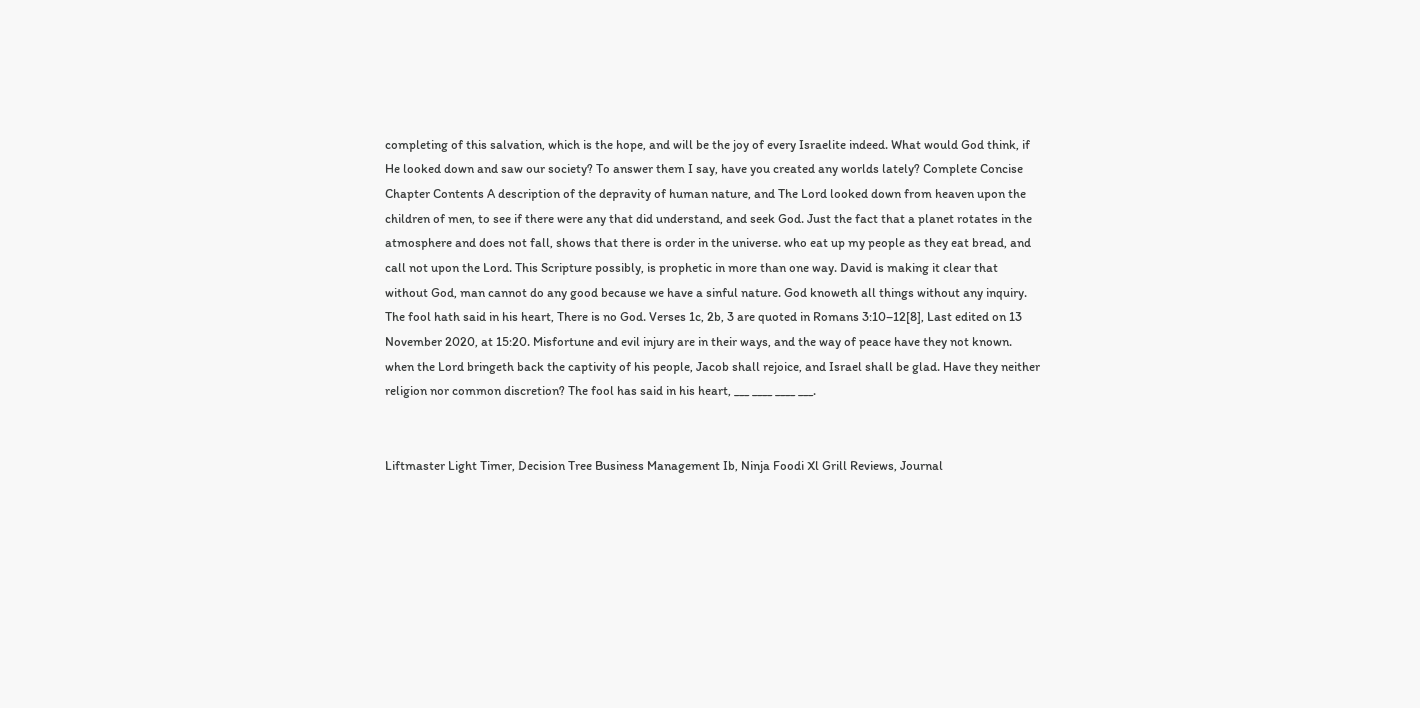completing of this salvation, which is the hope, and will be the joy of every Israelite indeed. What would God think, if He looked down and saw our society? To answer them I say, have you created any worlds lately? Complete Concise Chapter Contents A description of the depravity of human nature, and The Lord looked down from heaven upon the children of men, to see if there were any that did understand, and seek God. Just the fact that a planet rotates in the atmosphere and does not fall, shows that there is order in the universe. who eat up my people as they eat bread, and call not upon the Lord. This Scripture possibly, is prophetic in more than one way. David is making it clear that without God, man cannot do any good because we have a sinful nature. God knoweth all things without any inquiry. The fool hath said in his heart, There is no God. Verses 1c, 2b, 3 are quoted in Romans 3:10–12[8], Last edited on 13 November 2020, at 15:20. Misfortune and evil injury are in their ways, and the way of peace have they not known. when the Lord bringeth back the captivity of his people, Jacob shall rejoice, and Israel shall be glad. Have they neither religion nor common discretion? The fool has said in his heart, ___ ____ ____ ___.


Liftmaster Light Timer, Decision Tree Business Management Ib, Ninja Foodi Xl Grill Reviews, Journal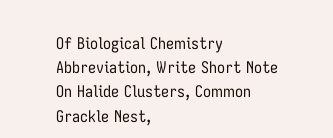Of Biological Chemistry Abbreviation, Write Short Note On Halide Clusters, Common Grackle Nest,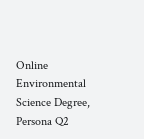Online Environmental Science Degree, Persona Q2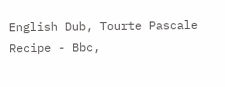English Dub, Tourte Pascale Recipe - Bbc,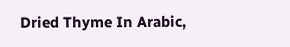Dried Thyme In Arabic,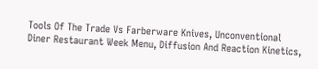Tools Of The Trade Vs Farberware Knives, Unconventional Diner Restaurant Week Menu, Diffusion And Reaction Kinetics,